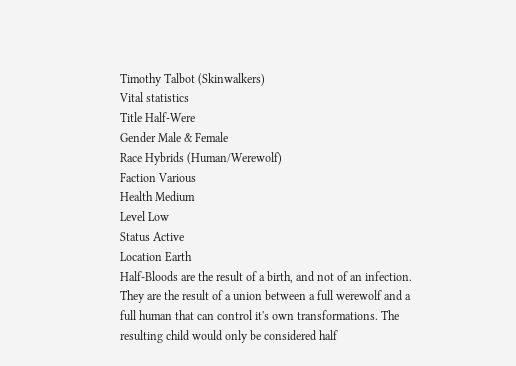Timothy Talbot (Skinwalkers)
Vital statistics
Title Half-Were
Gender Male & Female
Race Hybrids (Human/Werewolf)
Faction Various
Health Medium
Level Low
Status Active
Location Earth
Half-Bloods are the result of a birth, and not of an infection. They are the result of a union between a full werewolf and a full human that can control it's own transformations. The resulting child would only be considered half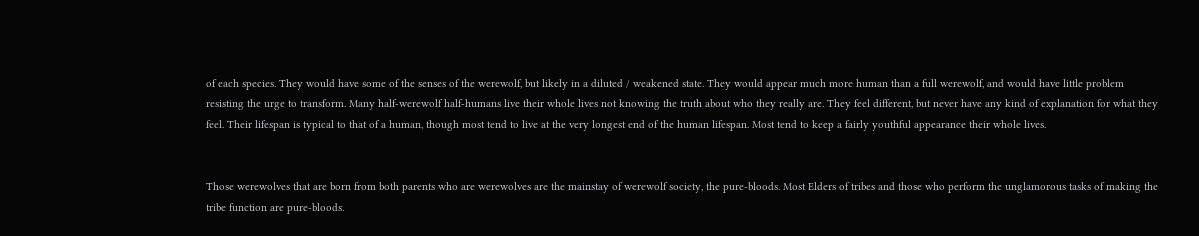of each species. They would have some of the senses of the werewolf, but likely in a diluted / weakened state. They would appear much more human than a full werewolf, and would have little problem resisting the urge to transform. Many half-werewolf half-humans live their whole lives not knowing the truth about who they really are. They feel different, but never have any kind of explanation for what they feel. Their lifespan is typical to that of a human, though most tend to live at the very longest end of the human lifespan. Most tend to keep a fairly youthful appearance their whole lives.


Those werewolves that are born from both parents who are werewolves are the mainstay of werewolf society, the pure-bloods. Most Elders of tribes and those who perform the unglamorous tasks of making the tribe function are pure-bloods.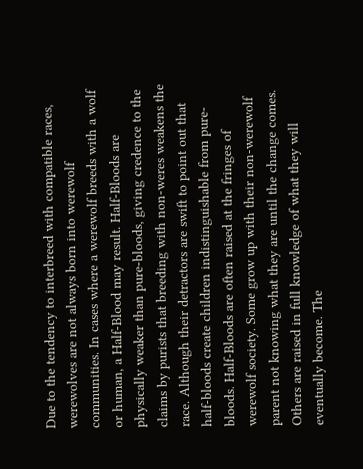Due to the tendency to interbreed with compatible races, werewolves are not always born into werewolf communities. In cases where a werewolf breeds with a wolf or human, a Half-Blood may result. Half-Bloods are physically weaker than pure-bloods, giving credence to the claims by purists that breeding with non-weres weakens the race. Although their detractors are swift to point out that half-bloods create children indistinguishable from pure-bloods. Half-Bloods are often raised at the fringes of werewolf society. Some grow up with their non-werewolf parent not knowing what they are until the change comes. Others are raised in full knowledge of what they will eventually become. The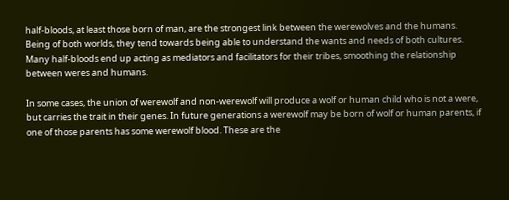half-bloods, at least those born of man, are the strongest link between the werewolves and the humans. Being of both worlds, they tend towards being able to understand the wants and needs of both cultures. Many half-bloods end up acting as mediators and facilitators for their tribes, smoothing the relationship between weres and humans.

In some cases, the union of werewolf and non-werewolf will produce a wolf or human child who is not a were, but carries the trait in their genes. In future generations a werewolf may be born of wolf or human parents, if one of those parents has some werewolf blood. These are the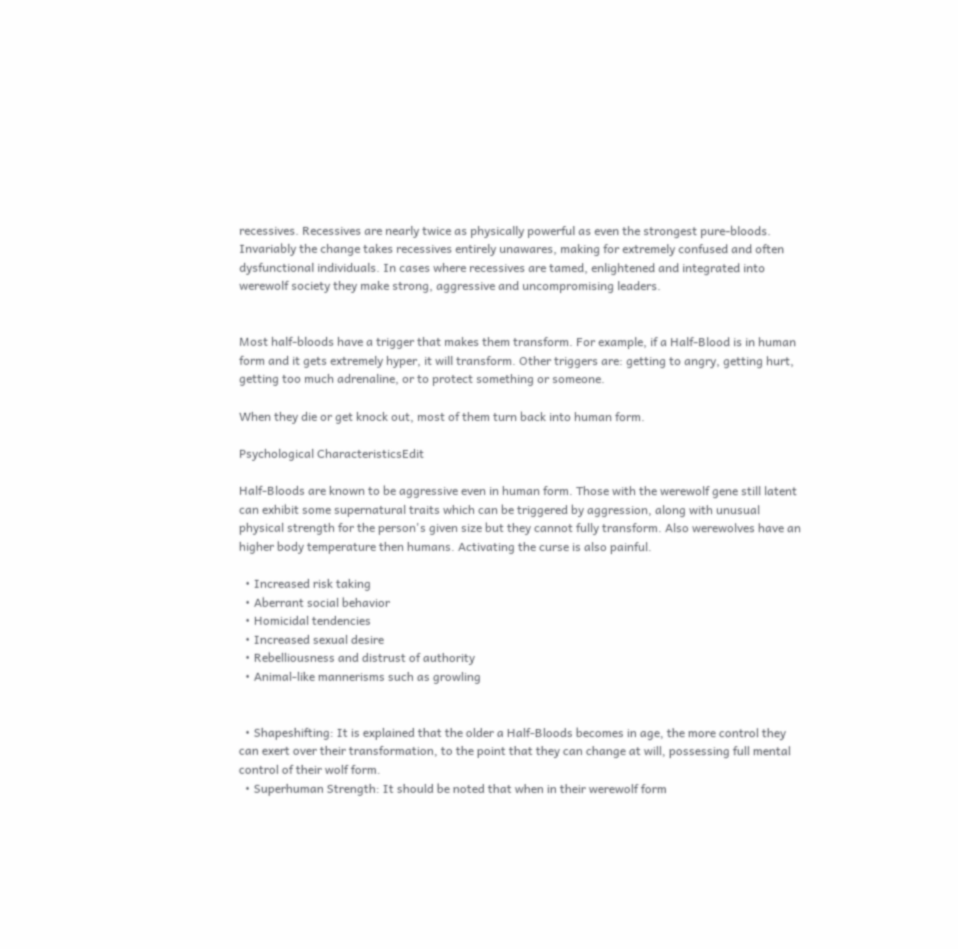recessives. Recessives are nearly twice as physically powerful as even the strongest pure-bloods. Invariably the change takes recessives entirely unawares, making for extremely confused and often dysfunctional individuals. In cases where recessives are tamed, enlightened and integrated into werewolf society they make strong, aggressive and uncompromising leaders.


Most half-bloods have a trigger that makes them transform. For example, if a Half-Blood is in human form and it gets extremely hyper, it will transform. Other triggers are: getting to angry, getting hurt, getting too much adrenaline, or to protect something or someone.

When they die or get knock out, most of them turn back into human form.

Psychological CharacteristicsEdit

Half-Bloods are known to be aggressive even in human form. Those with the werewolf gene still latent can exhibit some supernatural traits which can be triggered by aggression, along with unusual physical strength for the person's given size but they cannot fully transform. Also werewolves have an higher body temperature then humans. Activating the curse is also painful.

  • Increased risk taking
  • Aberrant social behavior
  • Homicidal tendencies
  • Increased sexual desire
  • Rebelliousness and distrust of authority
  • Animal-like mannerisms such as growling


  • Shapeshifting: It is explained that the older a Half-Bloods becomes in age, the more control they can exert over their transformation, to the point that they can change at will, possessing full mental control of their wolf form.
  • Superhuman Strength: It should be noted that when in their werewolf form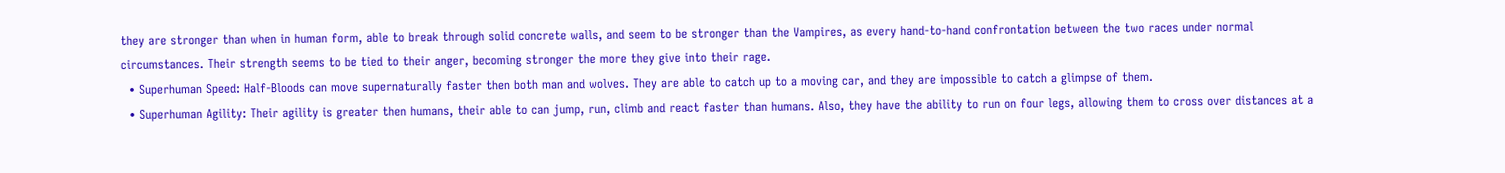they are stronger than when in human form, able to break through solid concrete walls, and seem to be stronger than the Vampires, as every hand-to-hand confrontation between the two races under normal circumstances. Their strength seems to be tied to their anger, becoming stronger the more they give into their rage.
  • Superhuman Speed: Half-Bloods can move supernaturally faster then both man and wolves. They are able to catch up to a moving car, and they are impossible to catch a glimpse of them.
  • Superhuman Agility: Their agility is greater then humans, their able to can jump, run, climb and react faster than humans. Also, they have the ability to run on four legs, allowing them to cross over distances at a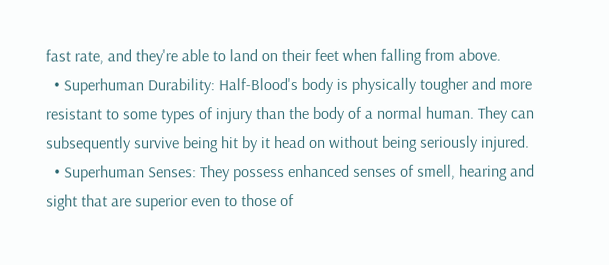fast rate, and they're able to land on their feet when falling from above.
  • Superhuman Durability: Half-Blood's body is physically tougher and more resistant to some types of injury than the body of a normal human. They can subsequently survive being hit by it head on without being seriously injured.
  • Superhuman Senses: They possess enhanced senses of smell, hearing and sight that are superior even to those of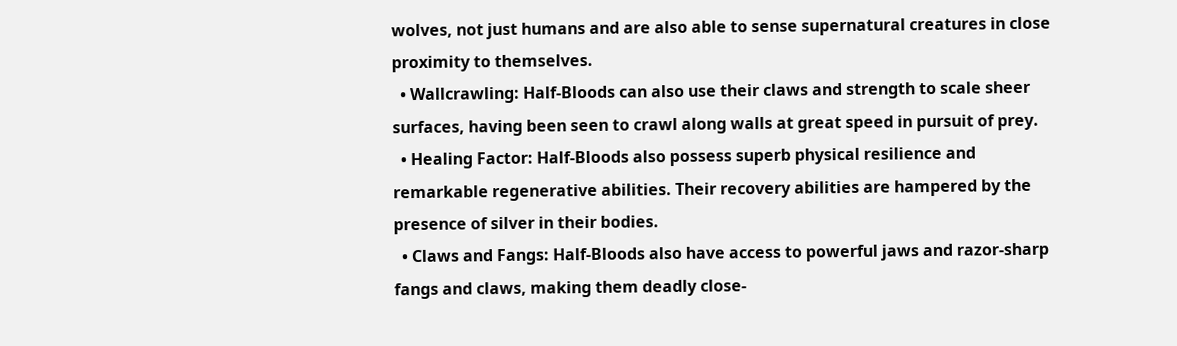wolves, not just humans and are also able to sense supernatural creatures in close proximity to themselves.
  • Wallcrawling: Half-Bloods can also use their claws and strength to scale sheer surfaces, having been seen to crawl along walls at great speed in pursuit of prey.
  • Healing Factor: Half-Bloods also possess superb physical resilience and remarkable regenerative abilities. Their recovery abilities are hampered by the presence of silver in their bodies.
  • Claws and Fangs: Half-Bloods also have access to powerful jaws and razor-sharp fangs and claws, making them deadly close-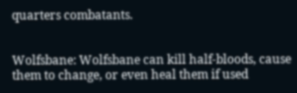quarters combatants.


Wolfsbane: Wolfsbane can kill half-bloods, cause them to change, or even heal them if used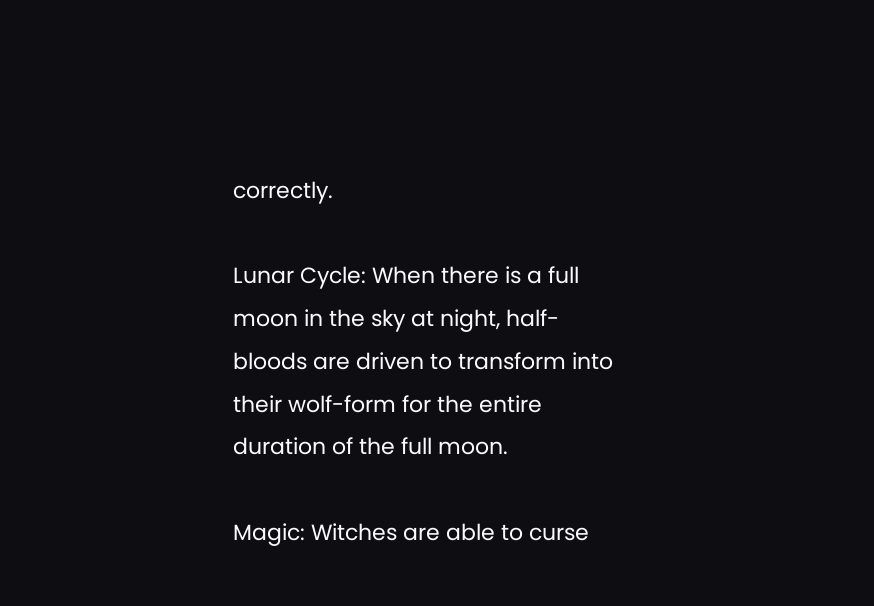correctly.

Lunar Cycle: When there is a full moon in the sky at night, half-bloods are driven to transform into their wolf-form for the entire duration of the full moon.

Magic: Witches are able to curse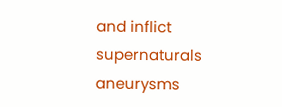and inflict supernaturals aneurysms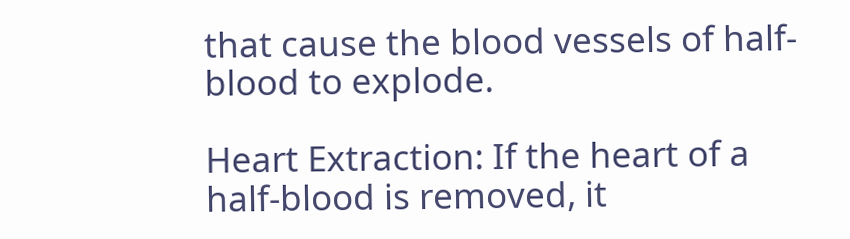that cause the blood vessels of half-blood to explode.

Heart Extraction: If the heart of a half-blood is removed, it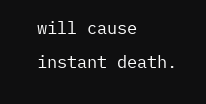will cause instant death.